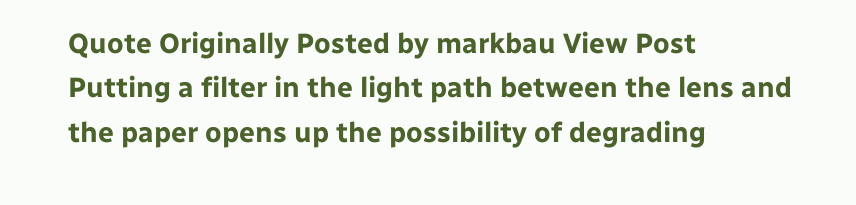Quote Originally Posted by markbau View Post
Putting a filter in the light path between the lens and the paper opens up the possibility of degrading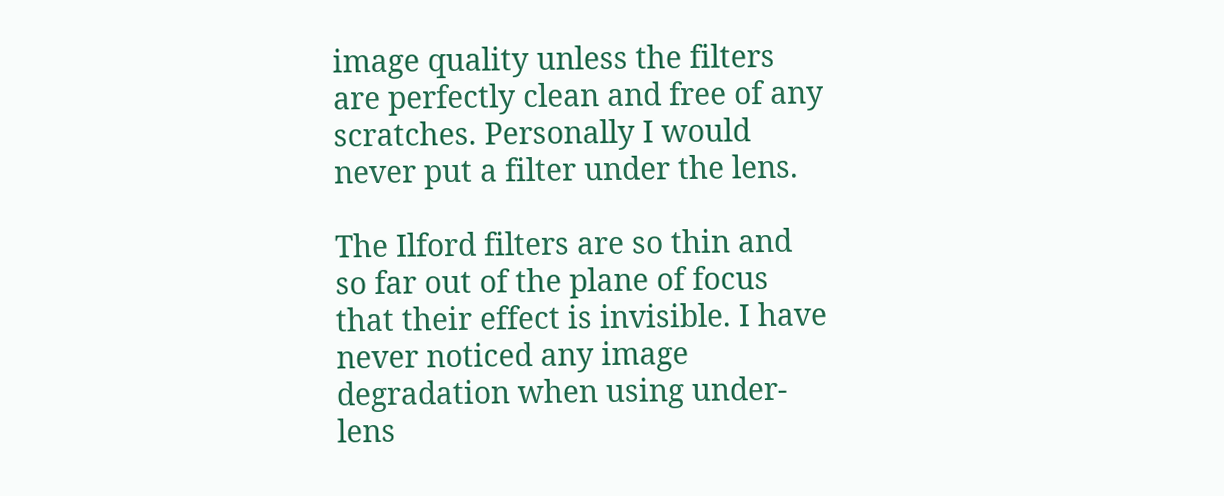image quality unless the filters are perfectly clean and free of any scratches. Personally I would never put a filter under the lens.

The Ilford filters are so thin and so far out of the plane of focus that their effect is invisible. I have never noticed any image degradation when using under-lens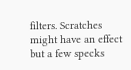filters. Scratches might have an effect but a few specks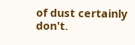of dust certainly don't.